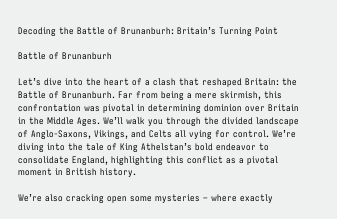Decoding the Battle of Brunanburh: Britain’s Turning Point

Battle of Brunanburh

Let’s dive into the heart of a clash that reshaped Britain: the Battle of Brunanburh. Far from being a mere skirmish, this confrontation was pivotal in determining dominion over Britain in the Middle Ages. We’ll walk you through the divided landscape of Anglo-Saxons, Vikings, and Celts all vying for control. We’re diving into the tale of King Athelstan’s bold endeavor to consolidate England, highlighting this conflict as a pivotal moment in British history.

We’re also cracking open some mysteries – where exactly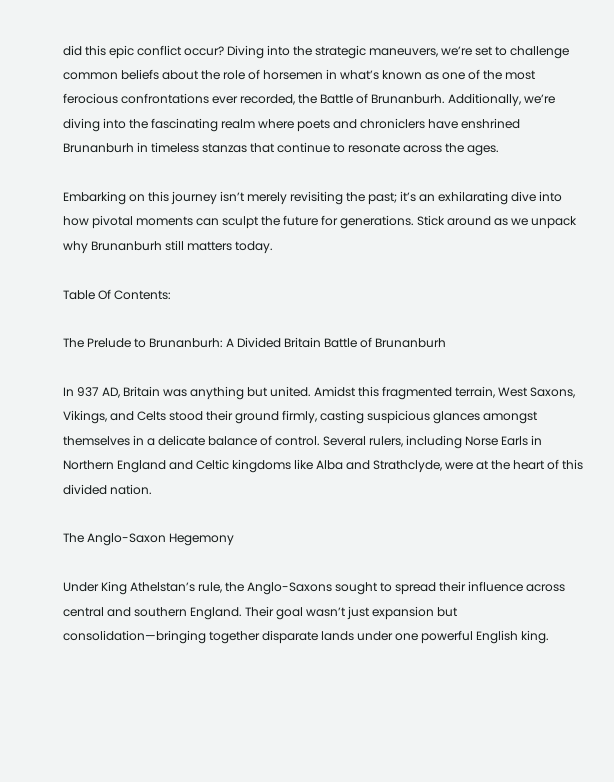did this epic conflict occur? Diving into the strategic maneuvers, we’re set to challenge common beliefs about the role of horsemen in what’s known as one of the most ferocious confrontations ever recorded, the Battle of Brunanburh. Additionally, we’re diving into the fascinating realm where poets and chroniclers have enshrined Brunanburh in timeless stanzas that continue to resonate across the ages.

Embarking on this journey isn’t merely revisiting the past; it’s an exhilarating dive into how pivotal moments can sculpt the future for generations. Stick around as we unpack why Brunanburh still matters today.

Table Of Contents:

The Prelude to Brunanburh: A Divided Britain Battle of Brunanburh

In 937 AD, Britain was anything but united. Amidst this fragmented terrain, West Saxons, Vikings, and Celts stood their ground firmly, casting suspicious glances amongst themselves in a delicate balance of control. Several rulers, including Norse Earls in Northern England and Celtic kingdoms like Alba and Strathclyde, were at the heart of this divided nation.

The Anglo-Saxon Hegemony

Under King Athelstan’s rule, the Anglo-Saxons sought to spread their influence across central and southern England. Their goal wasn’t just expansion but consolidation—bringing together disparate lands under one powerful English king.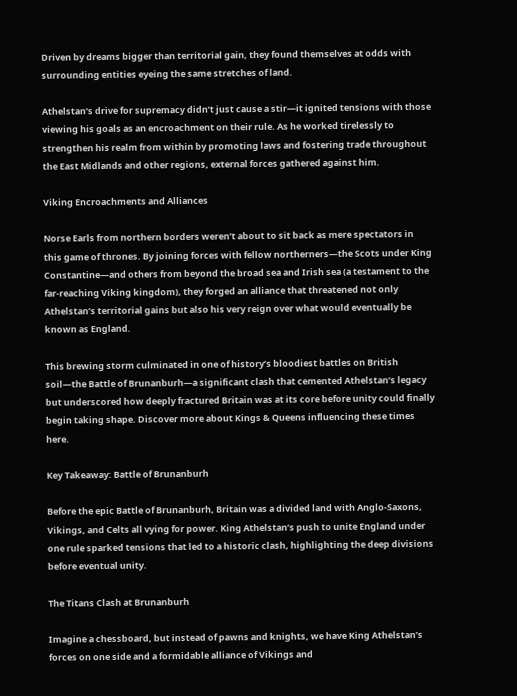Driven by dreams bigger than territorial gain, they found themselves at odds with surrounding entities eyeing the same stretches of land.

Athelstan’s drive for supremacy didn’t just cause a stir—it ignited tensions with those viewing his goals as an encroachment on their rule. As he worked tirelessly to strengthen his realm from within by promoting laws and fostering trade throughout the East Midlands and other regions, external forces gathered against him.

Viking Encroachments and Alliances

Norse Earls from northern borders weren’t about to sit back as mere spectators in this game of thrones. By joining forces with fellow northerners—the Scots under King Constantine—and others from beyond the broad sea and Irish sea (a testament to the far-reaching Viking kingdom), they forged an alliance that threatened not only Athelstan’s territorial gains but also his very reign over what would eventually be known as England.

This brewing storm culminated in one of history’s bloodiest battles on British soil—the Battle of Brunanburh—a significant clash that cemented Athelstan’s legacy but underscored how deeply fractured Britain was at its core before unity could finally begin taking shape. Discover more about Kings & Queens influencing these times here.

Key Takeaway: Battle of Brunanburh

Before the epic Battle of Brunanburh, Britain was a divided land with Anglo-Saxons, Vikings, and Celts all vying for power. King Athelstan’s push to unite England under one rule sparked tensions that led to a historic clash, highlighting the deep divisions before eventual unity.

The Titans Clash at Brunanburh

Imagine a chessboard, but instead of pawns and knights, we have King Athelstan’s forces on one side and a formidable alliance of Vikings and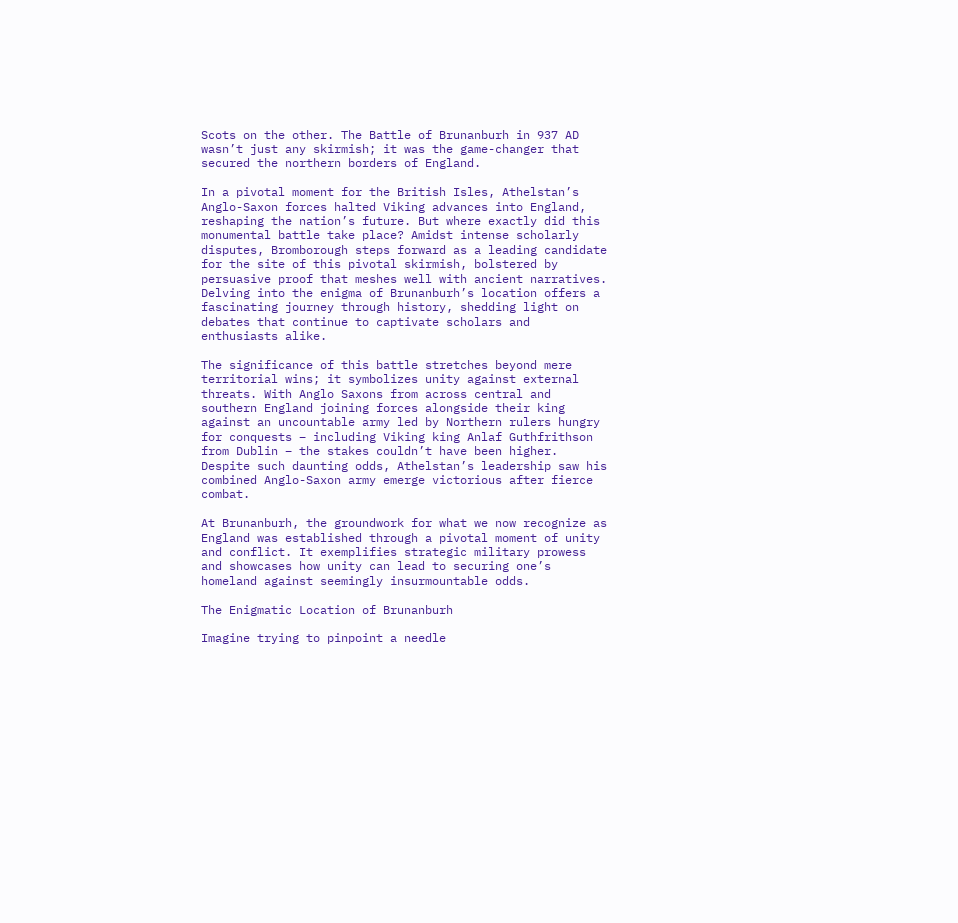Scots on the other. The Battle of Brunanburh in 937 AD wasn’t just any skirmish; it was the game-changer that secured the northern borders of England.

In a pivotal moment for the British Isles, Athelstan’s Anglo-Saxon forces halted Viking advances into England, reshaping the nation’s future. But where exactly did this monumental battle take place? Amidst intense scholarly disputes, Bromborough steps forward as a leading candidate for the site of this pivotal skirmish, bolstered by persuasive proof that meshes well with ancient narratives. Delving into the enigma of Brunanburh’s location offers a fascinating journey through history, shedding light on debates that continue to captivate scholars and enthusiasts alike.

The significance of this battle stretches beyond mere territorial wins; it symbolizes unity against external threats. With Anglo Saxons from across central and southern England joining forces alongside their king against an uncountable army led by Northern rulers hungry for conquests – including Viking king Anlaf Guthfrithson from Dublin – the stakes couldn’t have been higher. Despite such daunting odds, Athelstan’s leadership saw his combined Anglo-Saxon army emerge victorious after fierce combat.

At Brunanburh, the groundwork for what we now recognize as England was established through a pivotal moment of unity and conflict. It exemplifies strategic military prowess and showcases how unity can lead to securing one’s homeland against seemingly insurmountable odds.

The Enigmatic Location of Brunanburh

Imagine trying to pinpoint a needle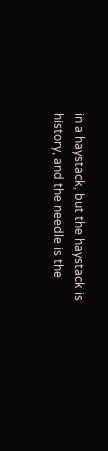in a haystack, but the haystack is history, and the needle is the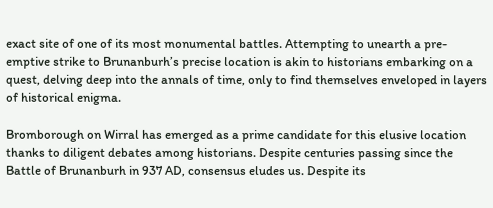exact site of one of its most monumental battles. Attempting to unearth a pre-emptive strike to Brunanburh’s precise location is akin to historians embarking on a quest, delving deep into the annals of time, only to find themselves enveloped in layers of historical enigma.

Bromborough on Wirral has emerged as a prime candidate for this elusive location thanks to diligent debates among historians. Despite centuries passing since the Battle of Brunanburh in 937 AD, consensus eludes us. Despite its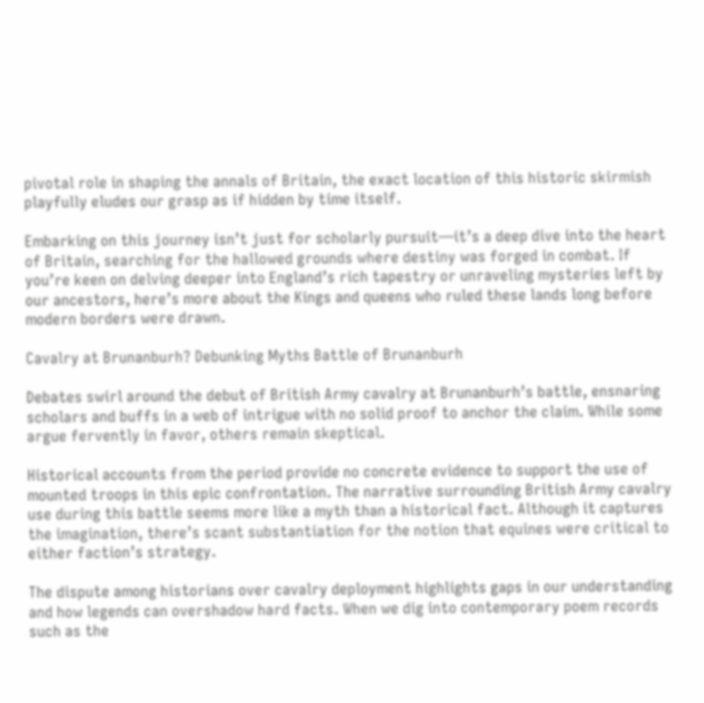pivotal role in shaping the annals of Britain, the exact location of this historic skirmish playfully eludes our grasp as if hidden by time itself.

Embarking on this journey isn’t just for scholarly pursuit—it’s a deep dive into the heart of Britain, searching for the hallowed grounds where destiny was forged in combat. If you’re keen on delving deeper into England’s rich tapestry or unraveling mysteries left by our ancestors, here’s more about the Kings and queens who ruled these lands long before modern borders were drawn.

Cavalry at Brunanburh? Debunking Myths Battle of Brunanburh

Debates swirl around the debut of British Army cavalry at Brunanburh’s battle, ensnaring scholars and buffs in a web of intrigue with no solid proof to anchor the claim. While some argue fervently in favor, others remain skeptical.

Historical accounts from the period provide no concrete evidence to support the use of mounted troops in this epic confrontation. The narrative surrounding British Army cavalry use during this battle seems more like a myth than a historical fact. Although it captures the imagination, there’s scant substantiation for the notion that equines were critical to either faction’s strategy.

The dispute among historians over cavalry deployment highlights gaps in our understanding and how legends can overshadow hard facts. When we dig into contemporary poem records such as the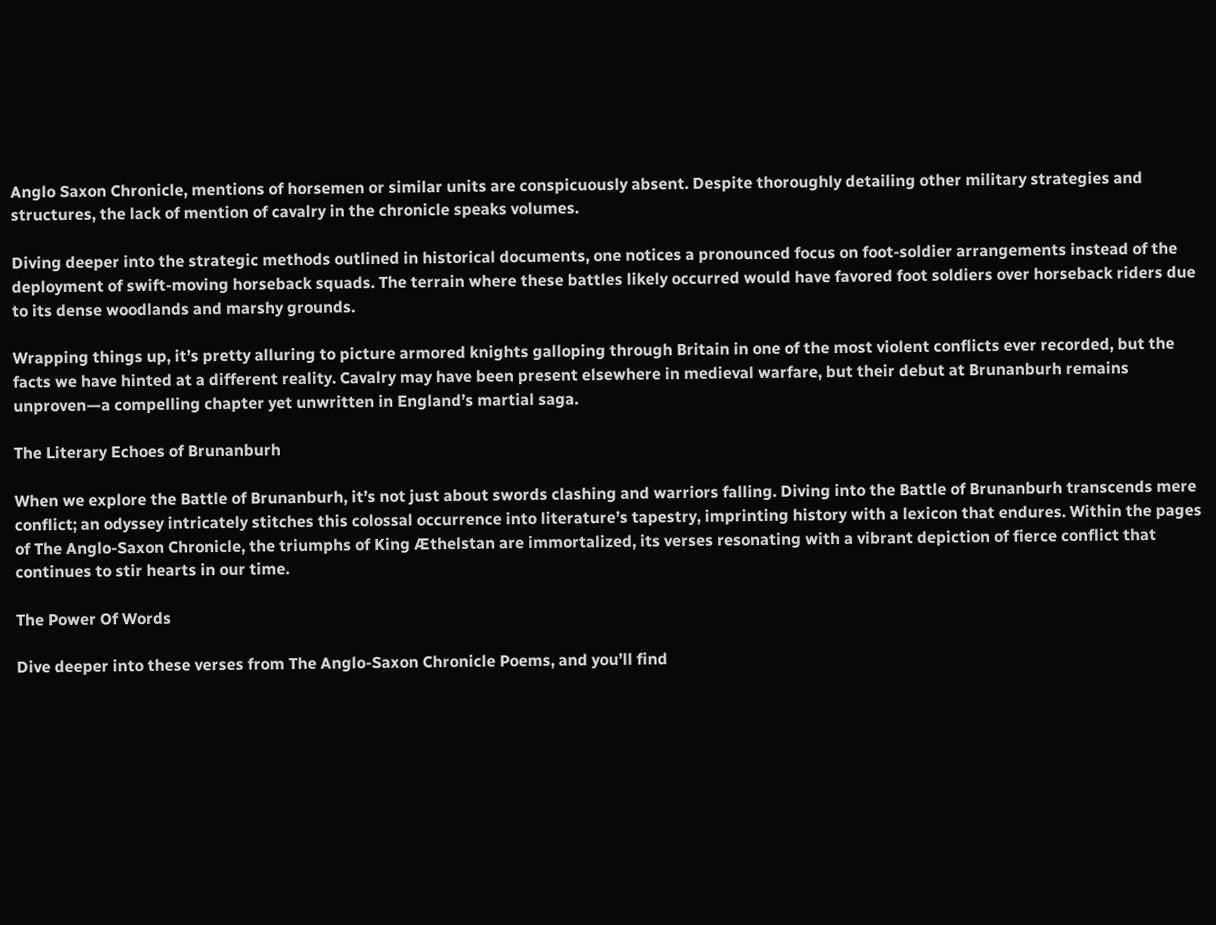Anglo Saxon Chronicle, mentions of horsemen or similar units are conspicuously absent. Despite thoroughly detailing other military strategies and structures, the lack of mention of cavalry in the chronicle speaks volumes.

Diving deeper into the strategic methods outlined in historical documents, one notices a pronounced focus on foot-soldier arrangements instead of the deployment of swift-moving horseback squads. The terrain where these battles likely occurred would have favored foot soldiers over horseback riders due to its dense woodlands and marshy grounds.

Wrapping things up, it’s pretty alluring to picture armored knights galloping through Britain in one of the most violent conflicts ever recorded, but the facts we have hinted at a different reality. Cavalry may have been present elsewhere in medieval warfare, but their debut at Brunanburh remains unproven—a compelling chapter yet unwritten in England’s martial saga.

The Literary Echoes of Brunanburh

When we explore the Battle of Brunanburh, it’s not just about swords clashing and warriors falling. Diving into the Battle of Brunanburh transcends mere conflict; an odyssey intricately stitches this colossal occurrence into literature’s tapestry, imprinting history with a lexicon that endures. Within the pages of The Anglo-Saxon Chronicle, the triumphs of King Æthelstan are immortalized, its verses resonating with a vibrant depiction of fierce conflict that continues to stir hearts in our time.

The Power Of Words

Dive deeper into these verses from The Anglo-Saxon Chronicle Poems, and you’ll find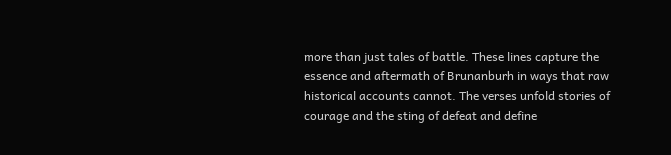more than just tales of battle. These lines capture the essence and aftermath of Brunanburh in ways that raw historical accounts cannot. The verses unfold stories of courage and the sting of defeat and define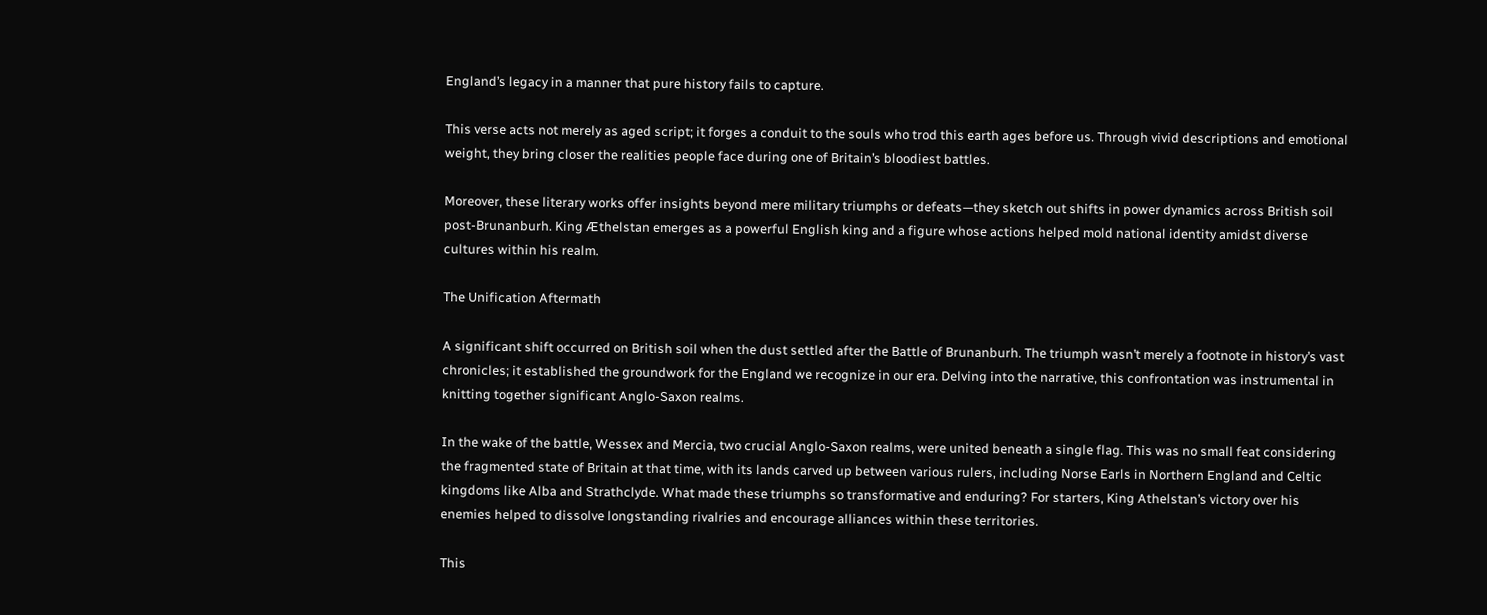England’s legacy in a manner that pure history fails to capture.

This verse acts not merely as aged script; it forges a conduit to the souls who trod this earth ages before us. Through vivid descriptions and emotional weight, they bring closer the realities people face during one of Britain’s bloodiest battles.

Moreover, these literary works offer insights beyond mere military triumphs or defeats—they sketch out shifts in power dynamics across British soil post-Brunanburh. King Æthelstan emerges as a powerful English king and a figure whose actions helped mold national identity amidst diverse cultures within his realm.

The Unification Aftermath

A significant shift occurred on British soil when the dust settled after the Battle of Brunanburh. The triumph wasn’t merely a footnote in history’s vast chronicles; it established the groundwork for the England we recognize in our era. Delving into the narrative, this confrontation was instrumental in knitting together significant Anglo-Saxon realms.

In the wake of the battle, Wessex and Mercia, two crucial Anglo-Saxon realms, were united beneath a single flag. This was no small feat considering the fragmented state of Britain at that time, with its lands carved up between various rulers, including Norse Earls in Northern England and Celtic kingdoms like Alba and Strathclyde. What made these triumphs so transformative and enduring? For starters, King Athelstan’s victory over his enemies helped to dissolve longstanding rivalries and encourage alliances within these territories.

This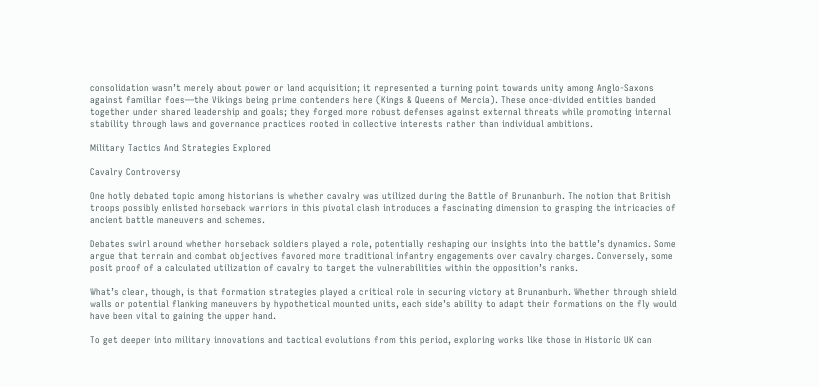consolidation wasn’t merely about power or land acquisition; it represented a turning point towards unity among Anglo-Saxons against familiar foes—the Vikings being prime contenders here (Kings & Queens of Mercia). These once-divided entities banded together under shared leadership and goals; they forged more robust defenses against external threats while promoting internal stability through laws and governance practices rooted in collective interests rather than individual ambitions.

Military Tactics And Strategies Explored

Cavalry Controversy

One hotly debated topic among historians is whether cavalry was utilized during the Battle of Brunanburh. The notion that British troops possibly enlisted horseback warriors in this pivotal clash introduces a fascinating dimension to grasping the intricacies of ancient battle maneuvers and schemes.

Debates swirl around whether horseback soldiers played a role, potentially reshaping our insights into the battle’s dynamics. Some argue that terrain and combat objectives favored more traditional infantry engagements over cavalry charges. Conversely, some posit proof of a calculated utilization of cavalry to target the vulnerabilities within the opposition’s ranks.

What’s clear, though, is that formation strategies played a critical role in securing victory at Brunanburh. Whether through shield walls or potential flanking maneuvers by hypothetical mounted units, each side’s ability to adapt their formations on the fly would have been vital to gaining the upper hand.

To get deeper into military innovations and tactical evolutions from this period, exploring works like those in Historic UK can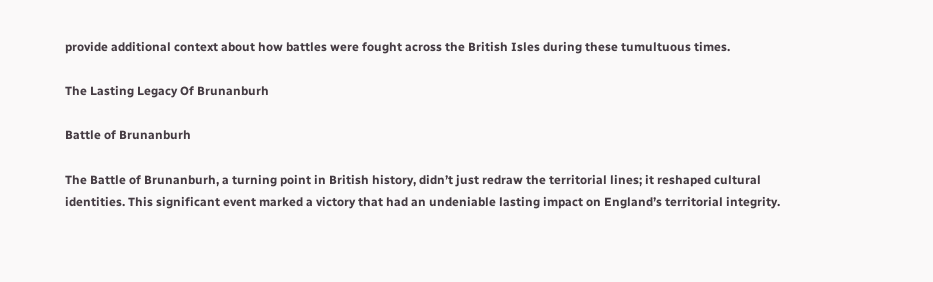provide additional context about how battles were fought across the British Isles during these tumultuous times.

The Lasting Legacy Of Brunanburh

Battle of Brunanburh

The Battle of Brunanburh, a turning point in British history, didn’t just redraw the territorial lines; it reshaped cultural identities. This significant event marked a victory that had an undeniable lasting impact on England’s territorial integrity.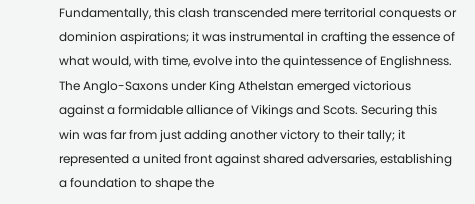Fundamentally, this clash transcended mere territorial conquests or dominion aspirations; it was instrumental in crafting the essence of what would, with time, evolve into the quintessence of Englishness. The Anglo-Saxons under King Athelstan emerged victorious against a formidable alliance of Vikings and Scots. Securing this win was far from just adding another victory to their tally; it represented a united front against shared adversaries, establishing a foundation to shape the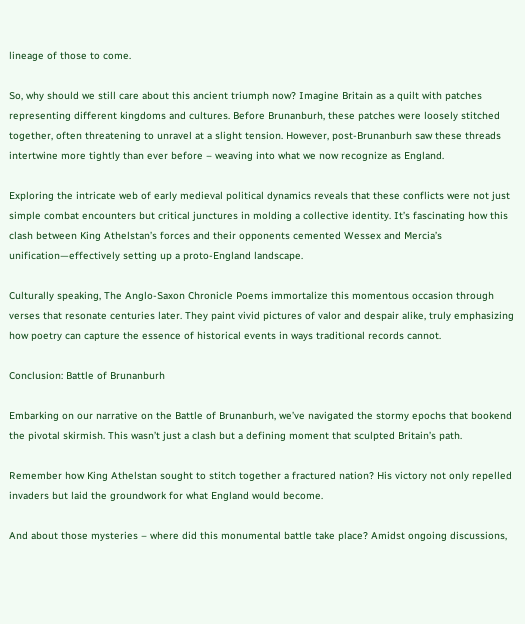lineage of those to come.

So, why should we still care about this ancient triumph now? Imagine Britain as a quilt with patches representing different kingdoms and cultures. Before Brunanburh, these patches were loosely stitched together, often threatening to unravel at a slight tension. However, post-Brunanburh saw these threads intertwine more tightly than ever before – weaving into what we now recognize as England.

Exploring the intricate web of early medieval political dynamics reveals that these conflicts were not just simple combat encounters but critical junctures in molding a collective identity. It’s fascinating how this clash between King Athelstan’s forces and their opponents cemented Wessex and Mercia’s unification—effectively setting up a proto-England landscape.

Culturally speaking, The Anglo-Saxon Chronicle Poems immortalize this momentous occasion through verses that resonate centuries later. They paint vivid pictures of valor and despair alike, truly emphasizing how poetry can capture the essence of historical events in ways traditional records cannot.

Conclusion: Battle of Brunanburh

Embarking on our narrative on the Battle of Brunanburh, we’ve navigated the stormy epochs that bookend the pivotal skirmish. This wasn’t just a clash but a defining moment that sculpted Britain’s path.

Remember how King Athelstan sought to stitch together a fractured nation? His victory not only repelled invaders but laid the groundwork for what England would become.

And about those mysteries – where did this monumental battle take place? Amidst ongoing discussions,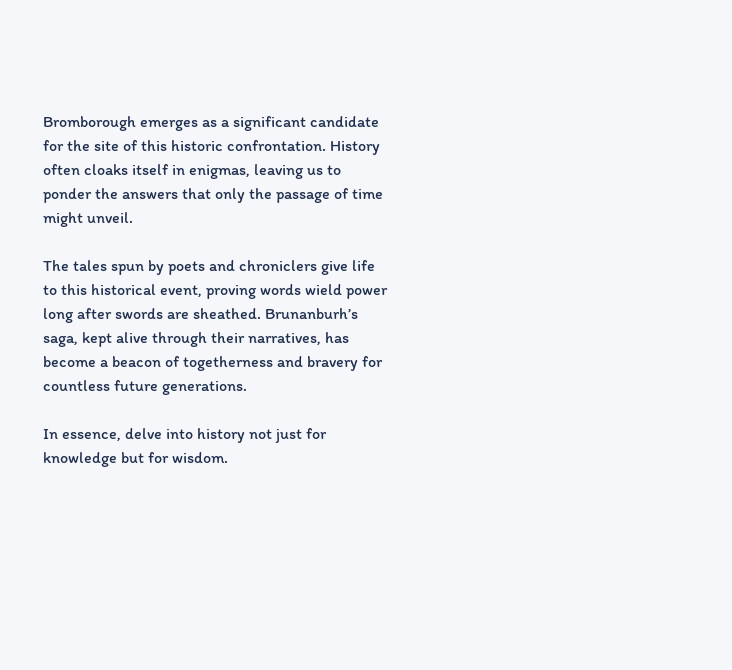Bromborough emerges as a significant candidate for the site of this historic confrontation. History often cloaks itself in enigmas, leaving us to ponder the answers that only the passage of time might unveil.

The tales spun by poets and chroniclers give life to this historical event, proving words wield power long after swords are sheathed. Brunanburh’s saga, kept alive through their narratives, has become a beacon of togetherness and bravery for countless future generations.

In essence, delve into history not just for knowledge but for wisdom.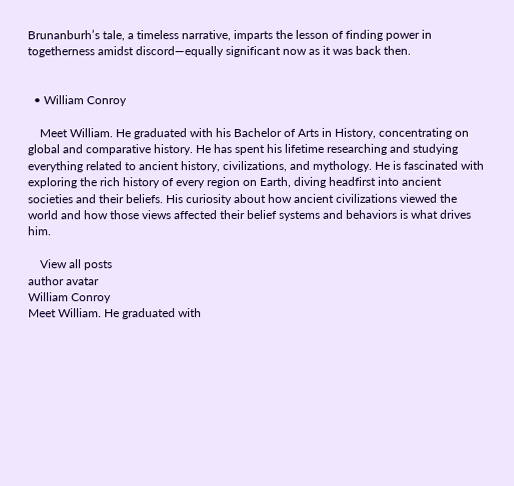Brunanburh’s tale, a timeless narrative, imparts the lesson of finding power in togetherness amidst discord—equally significant now as it was back then.


  • William Conroy

    Meet William. He graduated with his Bachelor of Arts in History, concentrating on global and comparative history. He has spent his lifetime researching and studying everything related to ancient history, civilizations, and mythology. He is fascinated with exploring the rich history of every region on Earth, diving headfirst into ancient societies and their beliefs. His curiosity about how ancient civilizations viewed the world and how those views affected their belief systems and behaviors is what drives him.

    View all posts
author avatar
William Conroy
Meet William. He graduated with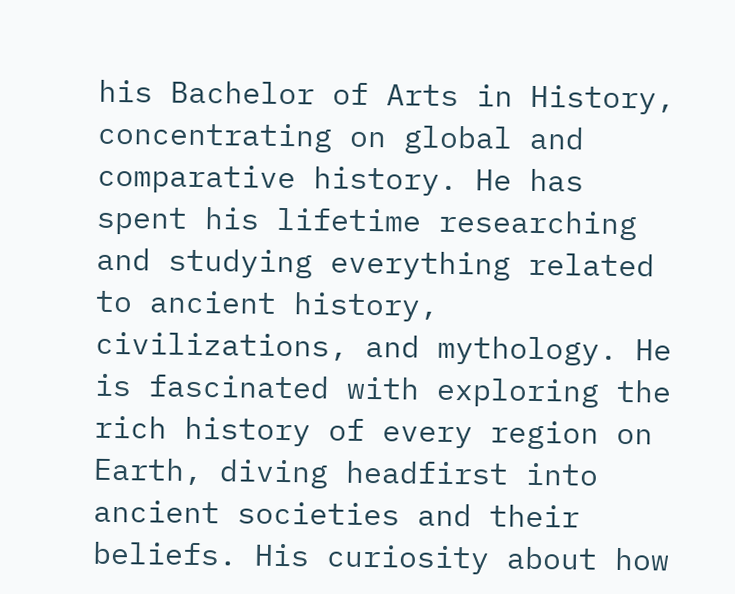his Bachelor of Arts in History, concentrating on global and comparative history. He has spent his lifetime researching and studying everything related to ancient history, civilizations, and mythology. He is fascinated with exploring the rich history of every region on Earth, diving headfirst into ancient societies and their beliefs. His curiosity about how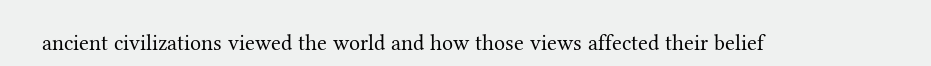ancient civilizations viewed the world and how those views affected their belief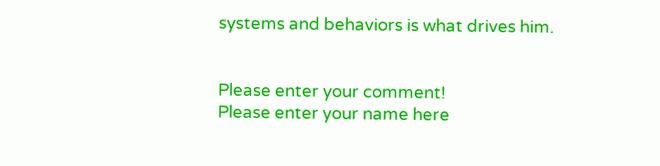systems and behaviors is what drives him.


Please enter your comment!
Please enter your name here